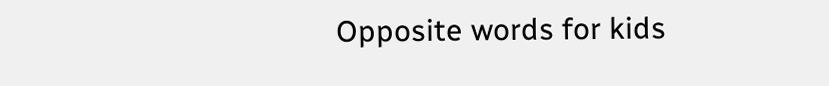Opposite words for kids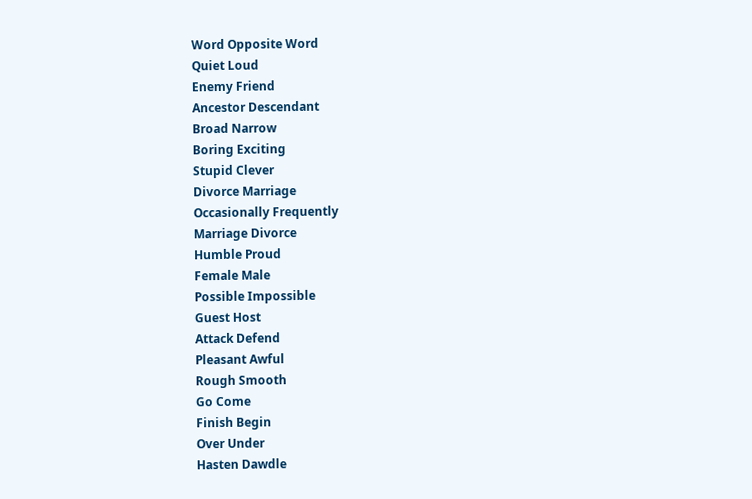Word Opposite Word
Quiet Loud
Enemy Friend
Ancestor Descendant
Broad Narrow
Boring Exciting
Stupid Clever
Divorce Marriage
Occasionally Frequently
Marriage Divorce
Humble Proud
Female Male
Possible Impossible
Guest Host
Attack Defend
Pleasant Awful
Rough Smooth
Go Come
Finish Begin
Over Under
Hasten Dawdle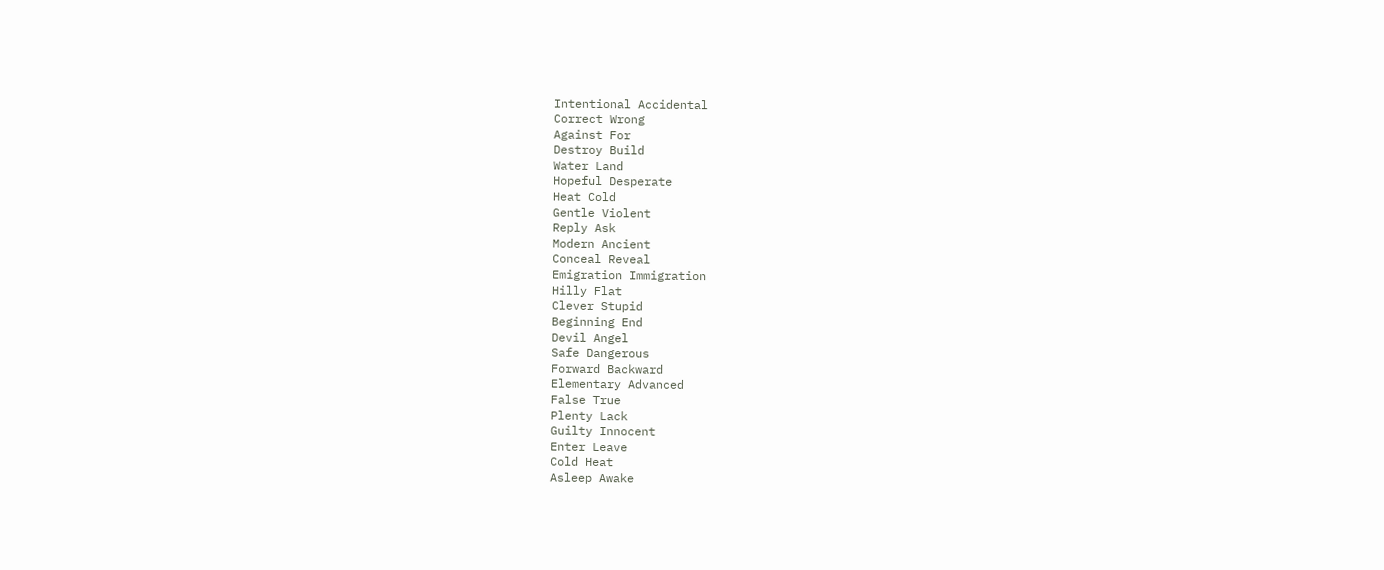Intentional Accidental
Correct Wrong
Against For
Destroy Build
Water Land
Hopeful Desperate
Heat Cold
Gentle Violent
Reply Ask
Modern Ancient
Conceal Reveal
Emigration Immigration
Hilly Flat
Clever Stupid
Beginning End
Devil Angel
Safe Dangerous
Forward Backward
Elementary Advanced
False True
Plenty Lack
Guilty Innocent
Enter Leave
Cold Heat
Asleep Awake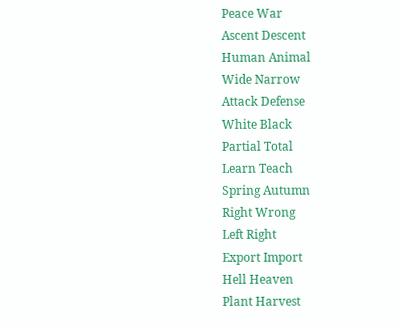Peace War
Ascent Descent
Human Animal
Wide Narrow
Attack Defense
White Black
Partial Total
Learn Teach
Spring Autumn
Right Wrong
Left Right
Export Import
Hell Heaven
Plant Harvest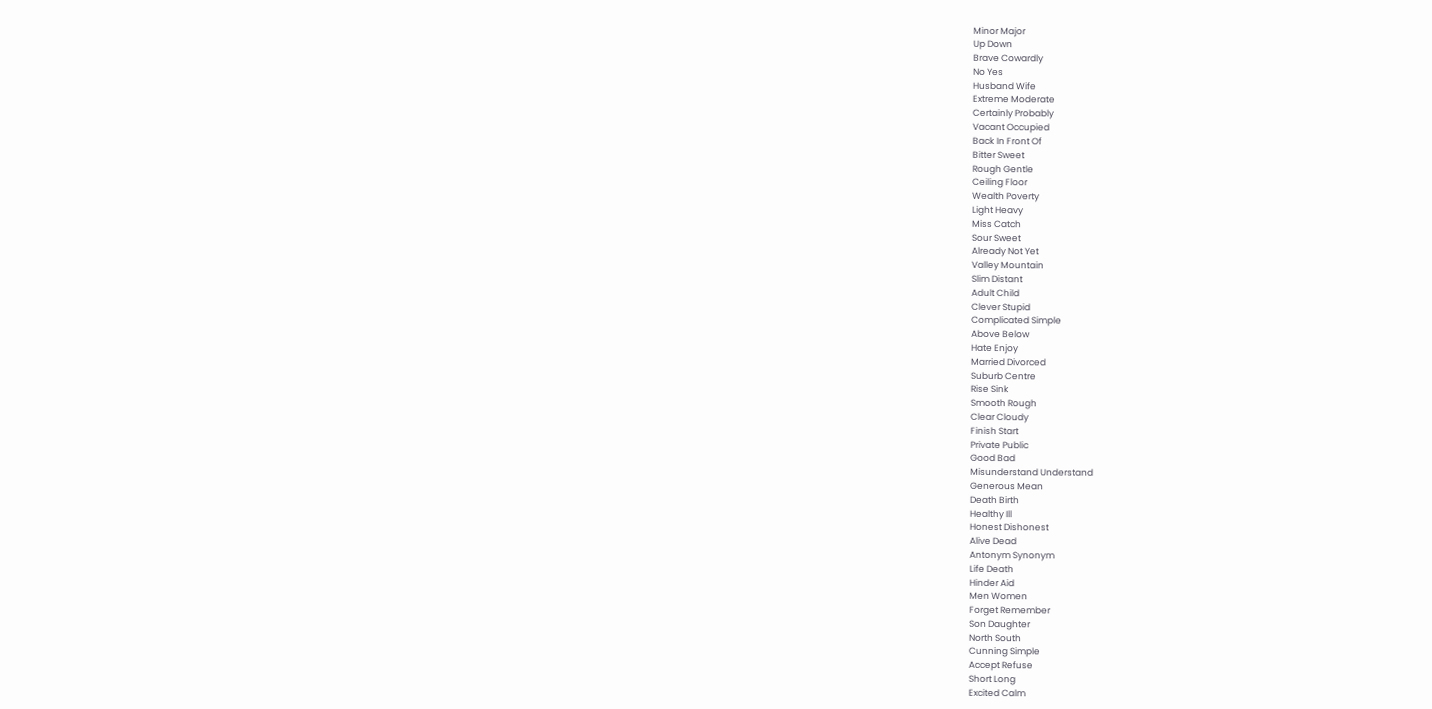Minor Major
Up Down
Brave Cowardly
No Yes
Husband Wife
Extreme Moderate
Certainly Probably
Vacant Occupied
Back In Front Of
Bitter Sweet
Rough Gentle
Ceiling Floor
Wealth Poverty
Light Heavy
Miss Catch
Sour Sweet
Already Not Yet
Valley Mountain
Slim Distant
Adult Child
Clever Stupid
Complicated Simple
Above Below
Hate Enjoy
Married Divorced
Suburb Centre
Rise Sink
Smooth Rough
Clear Cloudy
Finish Start
Private Public
Good Bad
Misunderstand Understand
Generous Mean
Death Birth
Healthy Ill
Honest Dishonest
Alive Dead
Antonym Synonym
Life Death
Hinder Aid
Men Women
Forget Remember
Son Daughter
North South
Cunning Simple
Accept Refuse
Short Long
Excited Calm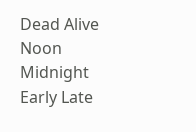Dead Alive
Noon Midnight
Early Late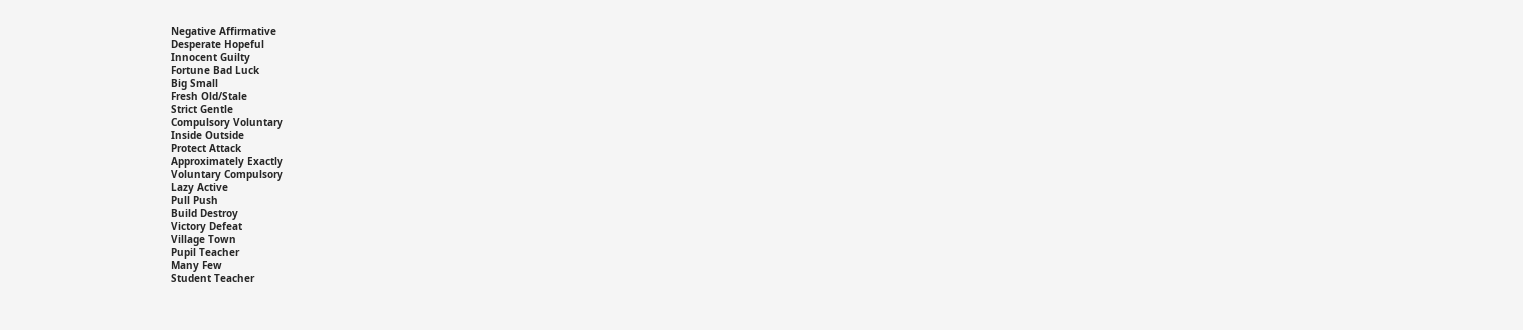Negative Affirmative
Desperate Hopeful
Innocent Guilty
Fortune Bad Luck
Big Small
Fresh Old/Stale
Strict Gentle
Compulsory Voluntary
Inside Outside
Protect Attack
Approximately Exactly
Voluntary Compulsory
Lazy Active
Pull Push
Build Destroy
Victory Defeat
Village Town
Pupil Teacher
Many Few
Student Teacher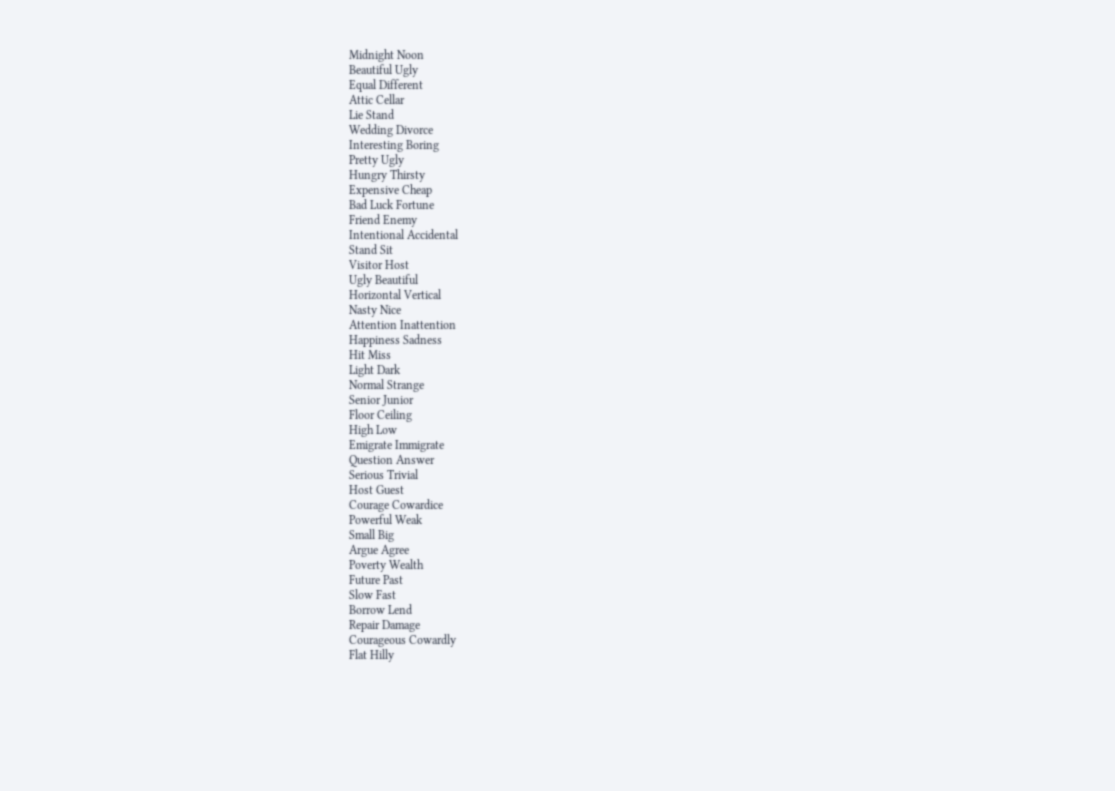Midnight Noon
Beautiful Ugly
Equal Different
Attic Cellar
Lie Stand
Wedding Divorce
Interesting Boring
Pretty Ugly
Hungry Thirsty
Expensive Cheap
Bad Luck Fortune
Friend Enemy
Intentional Accidental
Stand Sit
Visitor Host
Ugly Beautiful
Horizontal Vertical
Nasty Nice
Attention Inattention
Happiness Sadness
Hit Miss
Light Dark
Normal Strange
Senior Junior
Floor Ceiling
High Low
Emigrate Immigrate
Question Answer
Serious Trivial
Host Guest
Courage Cowardice
Powerful Weak
Small Big
Argue Agree
Poverty Wealth
Future Past
Slow Fast
Borrow Lend
Repair Damage
Courageous Cowardly
Flat Hilly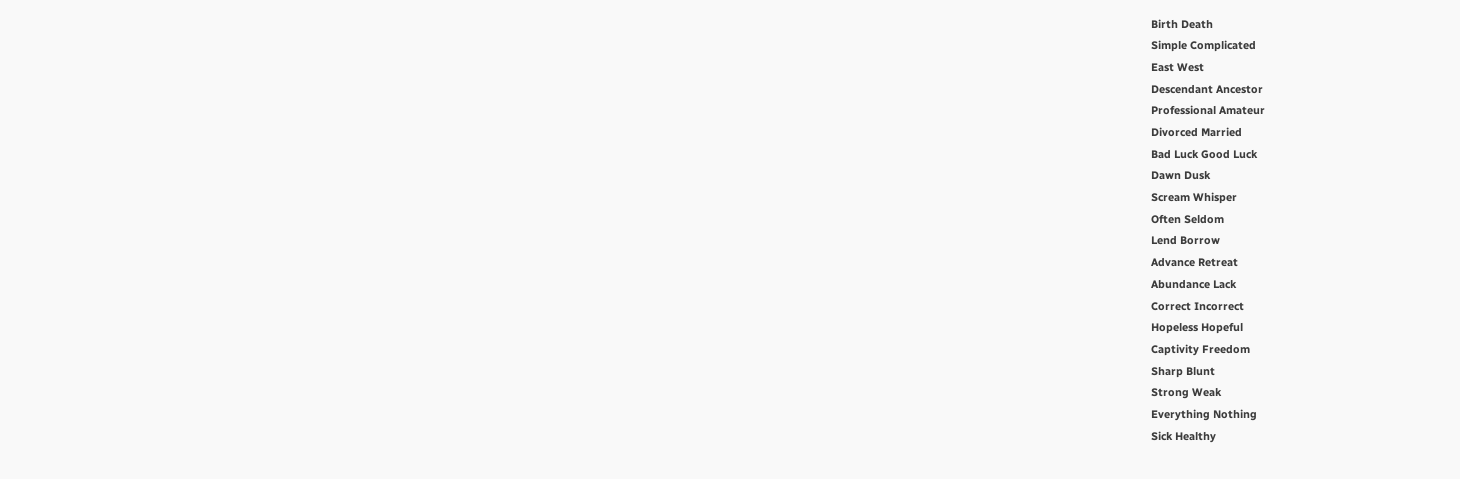Birth Death
Simple Complicated
East West
Descendant Ancestor
Professional Amateur
Divorced Married
Bad Luck Good Luck
Dawn Dusk
Scream Whisper
Often Seldom
Lend Borrow
Advance Retreat
Abundance Lack
Correct Incorrect
Hopeless Hopeful
Captivity Freedom
Sharp Blunt
Strong Weak
Everything Nothing
Sick Healthy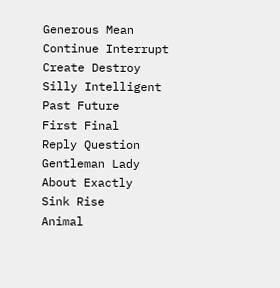Generous Mean
Continue Interrupt
Create Destroy
Silly Intelligent
Past Future
First Final
Reply Question
Gentleman Lady
About Exactly
Sink Rise
Animal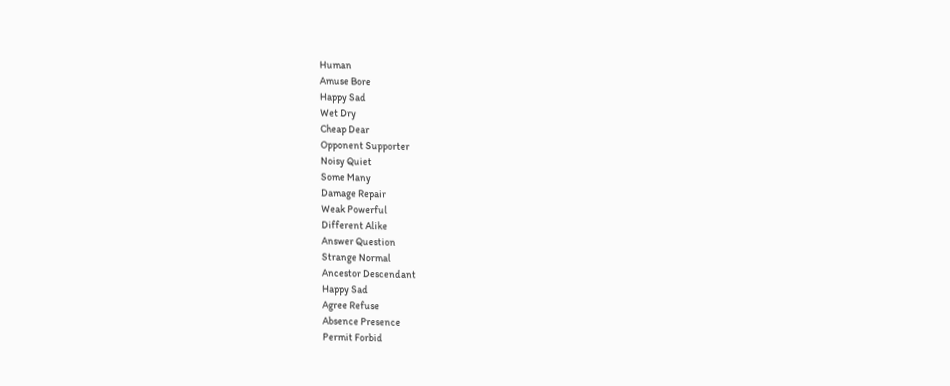Human
Amuse Bore
Happy Sad
Wet Dry
Cheap Dear
Opponent Supporter
Noisy Quiet
Some Many
Damage Repair
Weak Powerful
Different Alike
Answer Question
Strange Normal
Ancestor Descendant
Happy Sad
Agree Refuse
Absence Presence
Permit Forbid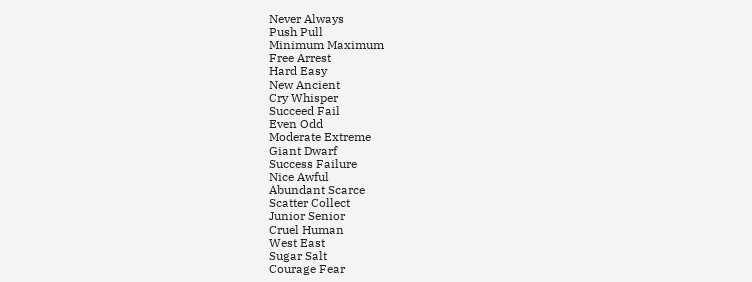Never Always
Push Pull
Minimum Maximum
Free Arrest
Hard Easy
New Ancient
Cry Whisper
Succeed Fail
Even Odd
Moderate Extreme
Giant Dwarf
Success Failure
Nice Awful
Abundant Scarce
Scatter Collect
Junior Senior
Cruel Human
West East
Sugar Salt
Courage Fear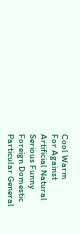Cool Warm
For Against
Artificial Natural
Serious Funny
Foreign Domestic
Particular General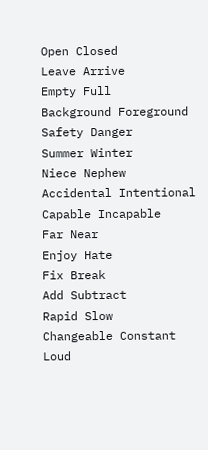Open Closed
Leave Arrive
Empty Full
Background Foreground
Safety Danger
Summer Winter
Niece Nephew
Accidental Intentional
Capable Incapable
Far Near
Enjoy Hate
Fix Break
Add Subtract
Rapid Slow
Changeable Constant
Loud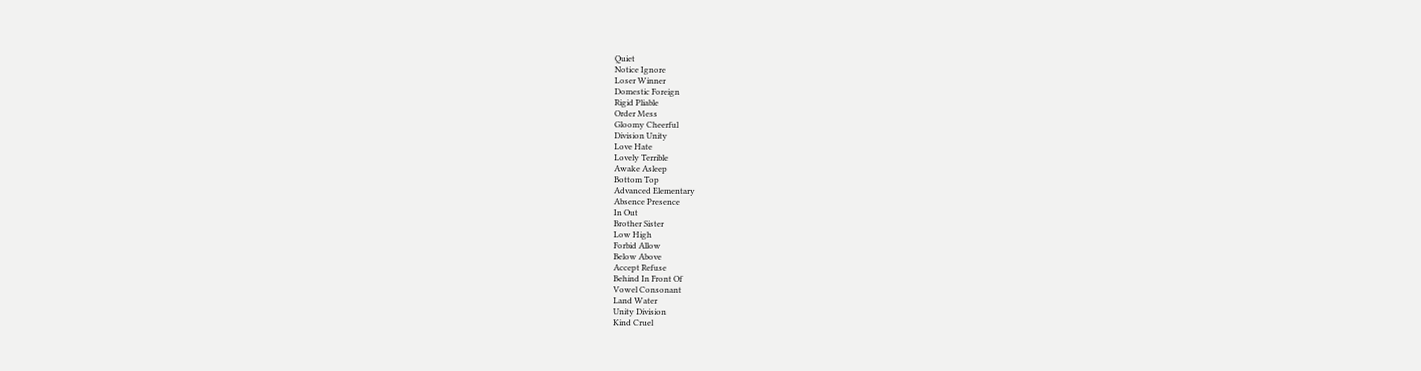Quiet
Notice Ignore
Loser Winner
Domestic Foreign
Rigid Pliable
Order Mess
Gloomy Cheerful
Division Unity
Love Hate
Lovely Terrible
Awake Asleep
Bottom Top
Advanced Elementary
Absence Presence
In Out
Brother Sister
Low High
Forbid Allow
Below Above
Accept Refuse
Behind In Front Of
Vowel Consonant
Land Water
Unity Division
Kind Cruel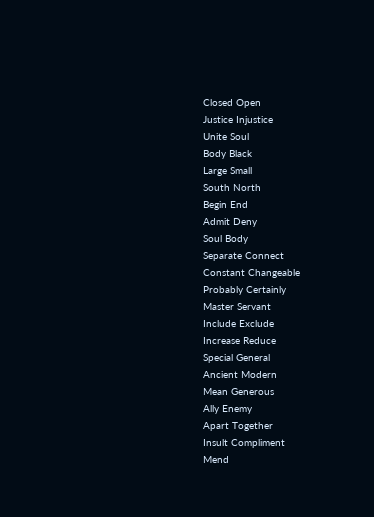Closed Open
Justice Injustice
Unite Soul
Body Black
Large Small
South North
Begin End
Admit Deny
Soul Body
Separate Connect
Constant Changeable
Probably Certainly
Master Servant
Include Exclude
Increase Reduce
Special General
Ancient Modern
Mean Generous
Ally Enemy
Apart Together
Insult Compliment
Mend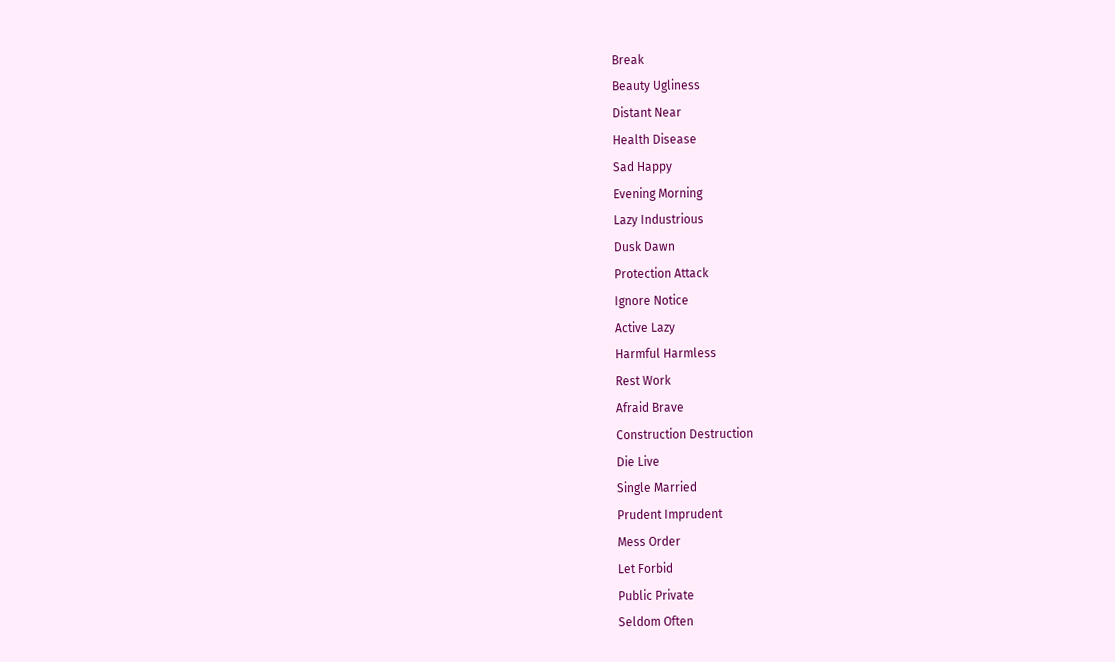Break
Beauty Ugliness
Distant Near
Health Disease
Sad Happy
Evening Morning
Lazy Industrious
Dusk Dawn
Protection Attack
Ignore Notice
Active Lazy
Harmful Harmless
Rest Work
Afraid Brave
Construction Destruction
Die Live
Single Married
Prudent Imprudent
Mess Order
Let Forbid
Public Private
Seldom Often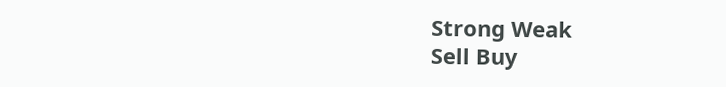Strong Weak
Sell Buy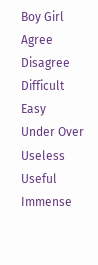Boy Girl
Agree Disagree
Difficult Easy
Under Over
Useless Useful
Immense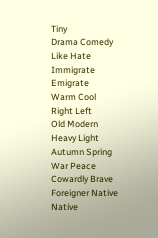Tiny
Drama Comedy
Like Hate
Immigrate Emigrate
Warm Cool
Right Left
Old Modern
Heavy Light
Autumn Spring
War Peace
Cowardly Brave
Foreigner Native
Native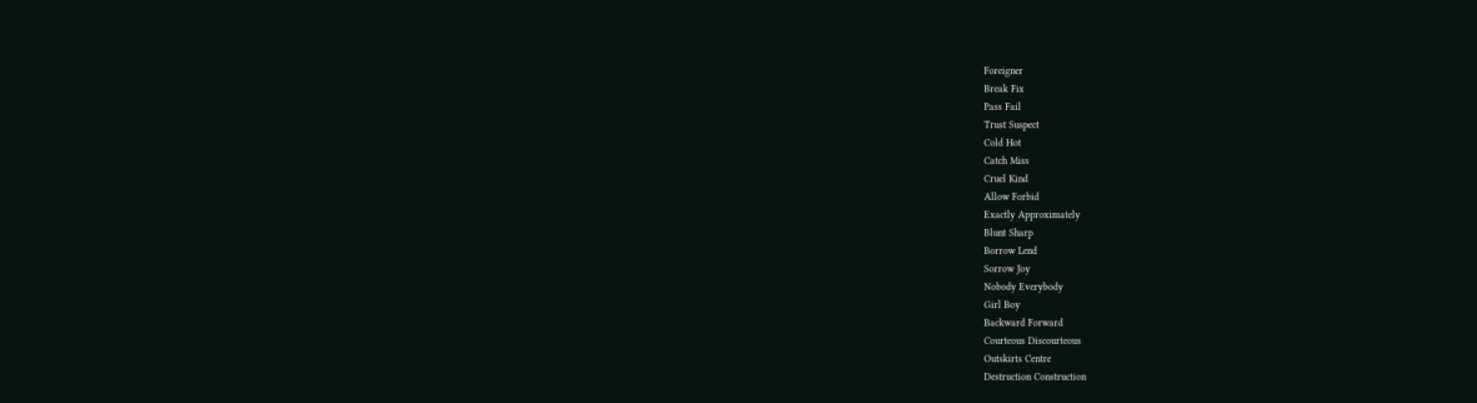Foreigner
Break Fix
Pass Fail
Trust Suspect
Cold Hot
Catch Miss
Cruel Kind
Allow Forbid
Exactly Approximately
Blunt Sharp
Borrow Lend
Sorrow Joy
Nobody Everybody
Girl Boy
Backward Forward
Courteous Discourteous
Outskirts Centre
Destruction Construction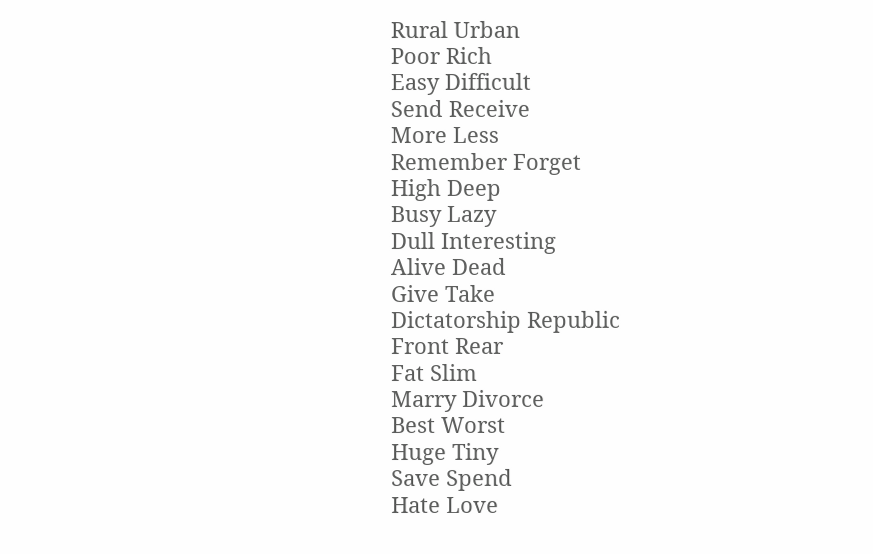Rural Urban
Poor Rich
Easy Difficult
Send Receive
More Less
Remember Forget
High Deep
Busy Lazy
Dull Interesting
Alive Dead
Give Take
Dictatorship Republic
Front Rear
Fat Slim
Marry Divorce
Best Worst
Huge Tiny
Save Spend
Hate Love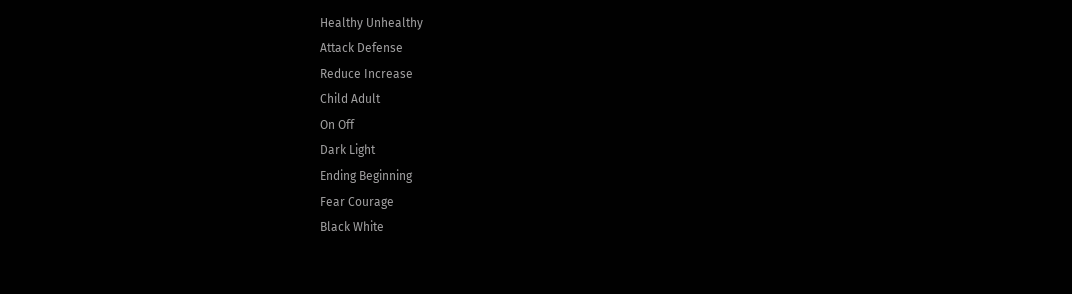Healthy Unhealthy
Attack Defense
Reduce Increase
Child Adult
On Off
Dark Light
Ending Beginning
Fear Courage
Black White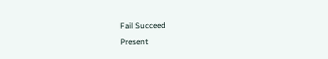Fail Succeed
Present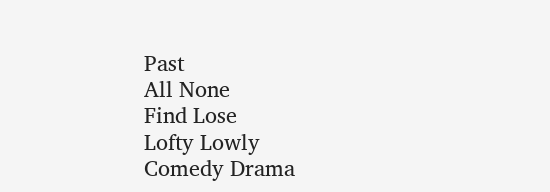Past
All None
Find Lose
Lofty Lowly
Comedy Drama